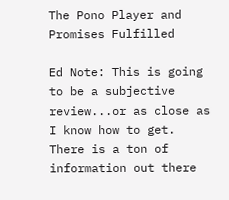The Pono Player and Promises Fulfilled

Ed Note: This is going to be a subjective review...or as close as I know how to get. There is a ton of information out there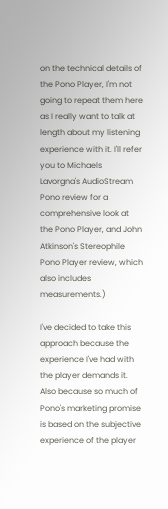on the technical details of the Pono Player, I'm not going to repeat them here as I really want to talk at length about my listening experience with it. I'll refer you to Michaels Lavorgna's AudioStream Pono review for a comprehensive look at the Pono Player, and John Atkinson's Stereophile Pono Player review, which also includes measurements.)

I've decided to take this approach because the experience I've had with the player demands it. Also because so much of Pono's marketing promise is based on the subjective experience of the player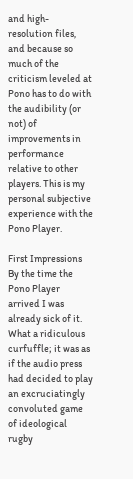and high-resolution files, and because so much of the criticism leveled at Pono has to do with the audibility (or not) of improvements in performance relative to other players. This is my personal subjective experience with the Pono Player.

First Impressions
By the time the Pono Player arrived I was already sick of it. What a ridiculous curfuffle; it was as if the audio press had decided to play an excruciatingly convoluted game of ideological rugby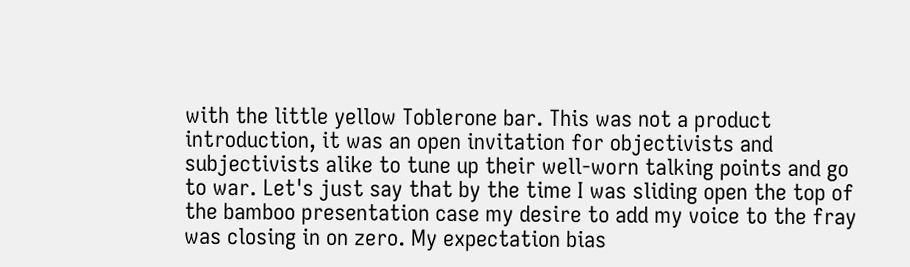with the little yellow Toblerone bar. This was not a product introduction, it was an open invitation for objectivists and subjectivists alike to tune up their well-worn talking points and go to war. Let's just say that by the time I was sliding open the top of the bamboo presentation case my desire to add my voice to the fray was closing in on zero. My expectation bias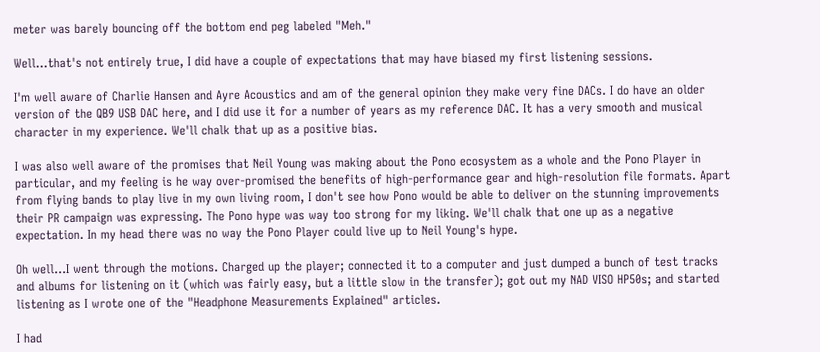meter was barely bouncing off the bottom end peg labeled "Meh."

Well...that's not entirely true, I did have a couple of expectations that may have biased my first listening sessions.

I'm well aware of Charlie Hansen and Ayre Acoustics and am of the general opinion they make very fine DACs. I do have an older version of the QB9 USB DAC here, and I did use it for a number of years as my reference DAC. It has a very smooth and musical character in my experience. We'll chalk that up as a positive bias.

I was also well aware of the promises that Neil Young was making about the Pono ecosystem as a whole and the Pono Player in particular, and my feeling is he way over-promised the benefits of high-performance gear and high-resolution file formats. Apart from flying bands to play live in my own living room, I don't see how Pono would be able to deliver on the stunning improvements their PR campaign was expressing. The Pono hype was way too strong for my liking. We'll chalk that one up as a negative expectation. In my head there was no way the Pono Player could live up to Neil Young's hype.

Oh well...I went through the motions. Charged up the player; connected it to a computer and just dumped a bunch of test tracks and albums for listening on it (which was fairly easy, but a little slow in the transfer); got out my NAD VISO HP50s; and started listening as I wrote one of the "Headphone Measurements Explained" articles.

I had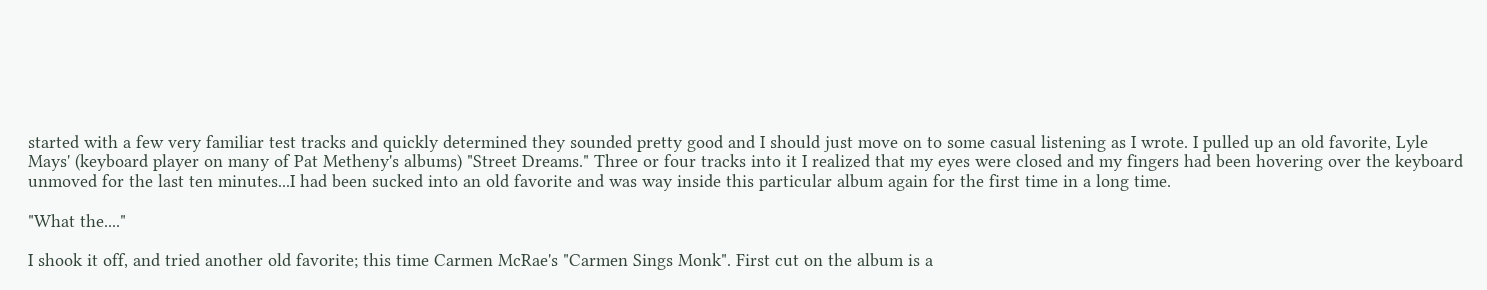started with a few very familiar test tracks and quickly determined they sounded pretty good and I should just move on to some casual listening as I wrote. I pulled up an old favorite, Lyle Mays' (keyboard player on many of Pat Metheny's albums) "Street Dreams." Three or four tracks into it I realized that my eyes were closed and my fingers had been hovering over the keyboard unmoved for the last ten minutes...I had been sucked into an old favorite and was way inside this particular album again for the first time in a long time.

"What the...."

I shook it off, and tried another old favorite; this time Carmen McRae's "Carmen Sings Monk". First cut on the album is a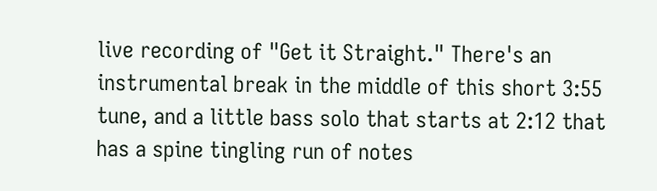live recording of "Get it Straight." There's an instrumental break in the middle of this short 3:55 tune, and a little bass solo that starts at 2:12 that has a spine tingling run of notes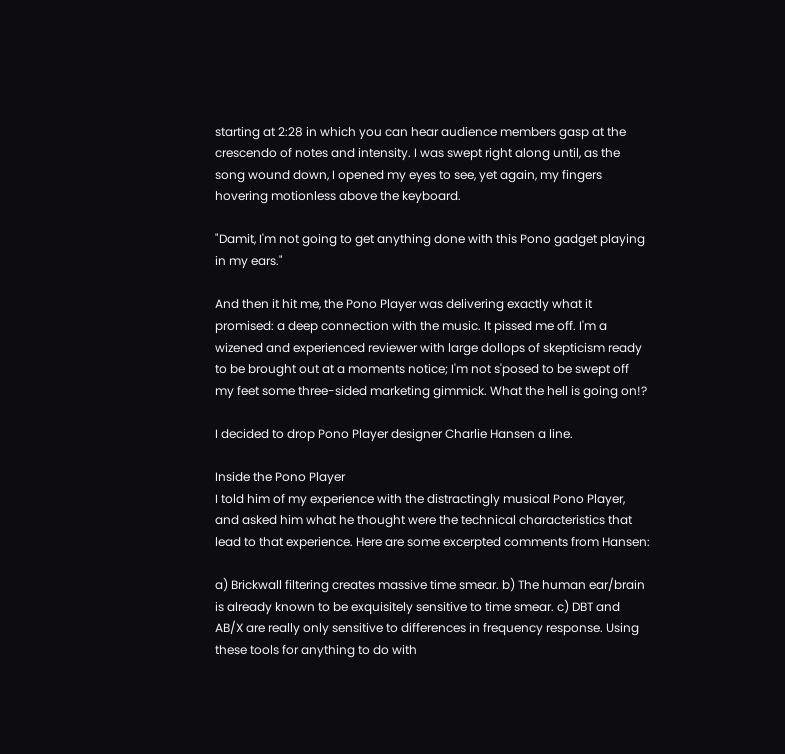starting at 2:28 in which you can hear audience members gasp at the crescendo of notes and intensity. I was swept right along until, as the song wound down, I opened my eyes to see, yet again, my fingers hovering motionless above the keyboard.

"Damit, I'm not going to get anything done with this Pono gadget playing in my ears."

And then it hit me, the Pono Player was delivering exactly what it promised: a deep connection with the music. It pissed me off. I'm a wizened and experienced reviewer with large dollops of skepticism ready to be brought out at a moments notice; I'm not s'posed to be swept off my feet some three-sided marketing gimmick. What the hell is going on!?

I decided to drop Pono Player designer Charlie Hansen a line.

Inside the Pono Player
I told him of my experience with the distractingly musical Pono Player, and asked him what he thought were the technical characteristics that lead to that experience. Here are some excerpted comments from Hansen:

a) Brickwall filtering creates massive time smear. b) The human ear/brain is already known to be exquisitely sensitive to time smear. c) DBT and AB/X are really only sensitive to differences in frequency response. Using these tools for anything to do with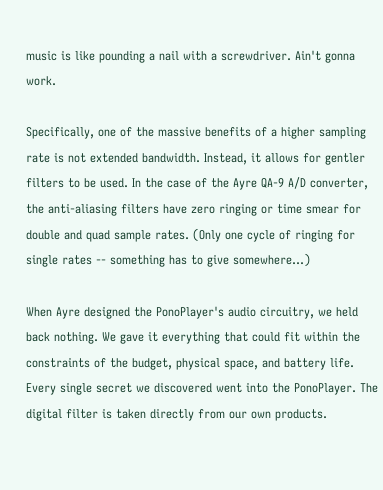music is like pounding a nail with a screwdriver. Ain't gonna work.

Specifically, one of the massive benefits of a higher sampling rate is not extended bandwidth. Instead, it allows for gentler filters to be used. In the case of the Ayre QA-9 A/D converter, the anti-aliasing filters have zero ringing or time smear for double and quad sample rates. (Only one cycle of ringing for single rates -- something has to give somewhere...)

When Ayre designed the PonoPlayer's audio circuitry, we held back nothing. We gave it everything that could fit within the constraints of the budget, physical space, and battery life. Every single secret we discovered went into the PonoPlayer. The digital filter is taken directly from our own products.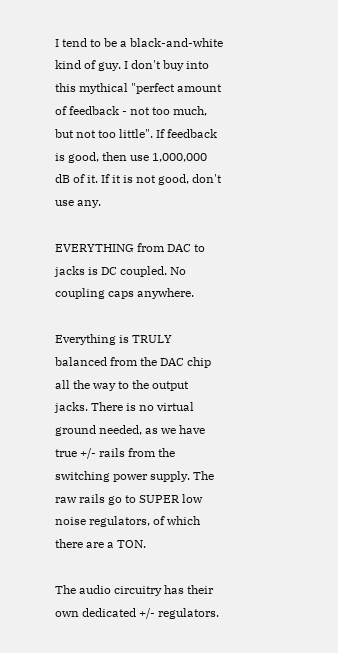I tend to be a black-and-white kind of guy. I don't buy into this mythical "perfect amount of feedback - not too much, but not too little". If feedback is good, then use 1,000,000 dB of it. If it is not good, don't use any.

EVERYTHING from DAC to jacks is DC coupled. No coupling caps anywhere.

Everything is TRULY balanced from the DAC chip all the way to the output jacks. There is no virtual ground needed, as we have true +/- rails from the switching power supply. The raw rails go to SUPER low noise regulators, of which there are a TON.

The audio circuitry has their own dedicated +/- regulators.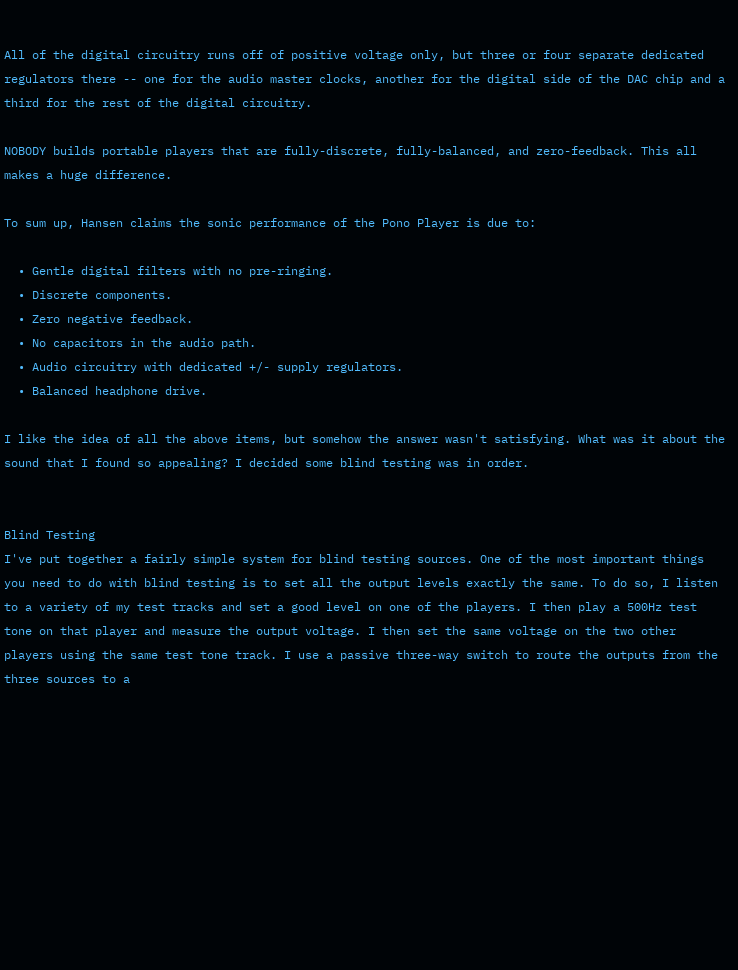All of the digital circuitry runs off of positive voltage only, but three or four separate dedicated regulators there -- one for the audio master clocks, another for the digital side of the DAC chip and a third for the rest of the digital circuitry.

NOBODY builds portable players that are fully-discrete, fully-balanced, and zero-feedback. This all makes a huge difference.

To sum up, Hansen claims the sonic performance of the Pono Player is due to:

  • Gentle digital filters with no pre-ringing.
  • Discrete components.
  • Zero negative feedback.
  • No capacitors in the audio path.
  • Audio circuitry with dedicated +/- supply regulators.
  • Balanced headphone drive.

I like the idea of all the above items, but somehow the answer wasn't satisfying. What was it about the sound that I found so appealing? I decided some blind testing was in order.


Blind Testing
I've put together a fairly simple system for blind testing sources. One of the most important things you need to do with blind testing is to set all the output levels exactly the same. To do so, I listen to a variety of my test tracks and set a good level on one of the players. I then play a 500Hz test tone on that player and measure the output voltage. I then set the same voltage on the two other players using the same test tone track. I use a passive three-way switch to route the outputs from the three sources to a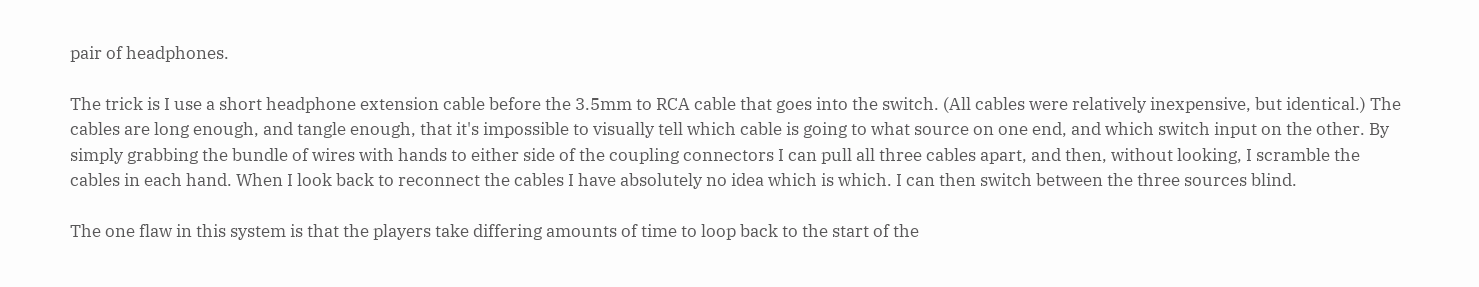pair of headphones.

The trick is I use a short headphone extension cable before the 3.5mm to RCA cable that goes into the switch. (All cables were relatively inexpensive, but identical.) The cables are long enough, and tangle enough, that it's impossible to visually tell which cable is going to what source on one end, and which switch input on the other. By simply grabbing the bundle of wires with hands to either side of the coupling connectors I can pull all three cables apart, and then, without looking, I scramble the cables in each hand. When I look back to reconnect the cables I have absolutely no idea which is which. I can then switch between the three sources blind.

The one flaw in this system is that the players take differing amounts of time to loop back to the start of the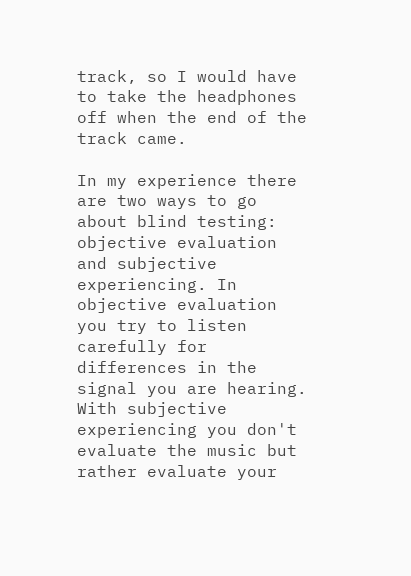track, so I would have to take the headphones off when the end of the track came.

In my experience there are two ways to go about blind testing: objective evaluation and subjective experiencing. In objective evaluation you try to listen carefully for differences in the signal you are hearing. With subjective experiencing you don't evaluate the music but rather evaluate your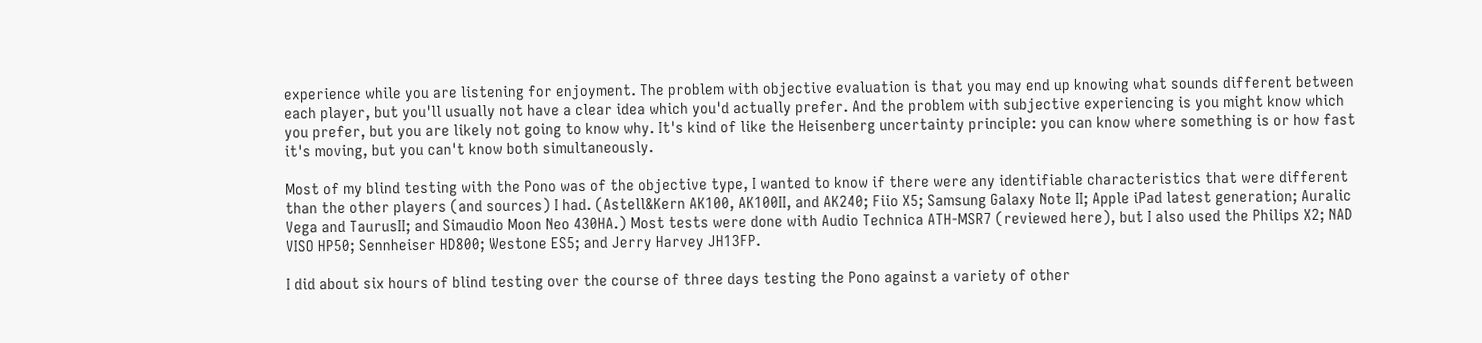experience while you are listening for enjoyment. The problem with objective evaluation is that you may end up knowing what sounds different between each player, but you'll usually not have a clear idea which you'd actually prefer. And the problem with subjective experiencing is you might know which you prefer, but you are likely not going to know why. It's kind of like the Heisenberg uncertainty principle: you can know where something is or how fast it's moving, but you can't know both simultaneously.

Most of my blind testing with the Pono was of the objective type, I wanted to know if there were any identifiable characteristics that were different than the other players (and sources) I had. (Astell&Kern AK100, AK100II, and AK240; Fiio X5; Samsung Galaxy Note II; Apple iPad latest generation; Auralic Vega and TaurusII; and Simaudio Moon Neo 430HA.) Most tests were done with Audio Technica ATH-MSR7 (reviewed here), but I also used the Philips X2; NAD VISO HP50; Sennheiser HD800; Westone ES5; and Jerry Harvey JH13FP.

I did about six hours of blind testing over the course of three days testing the Pono against a variety of other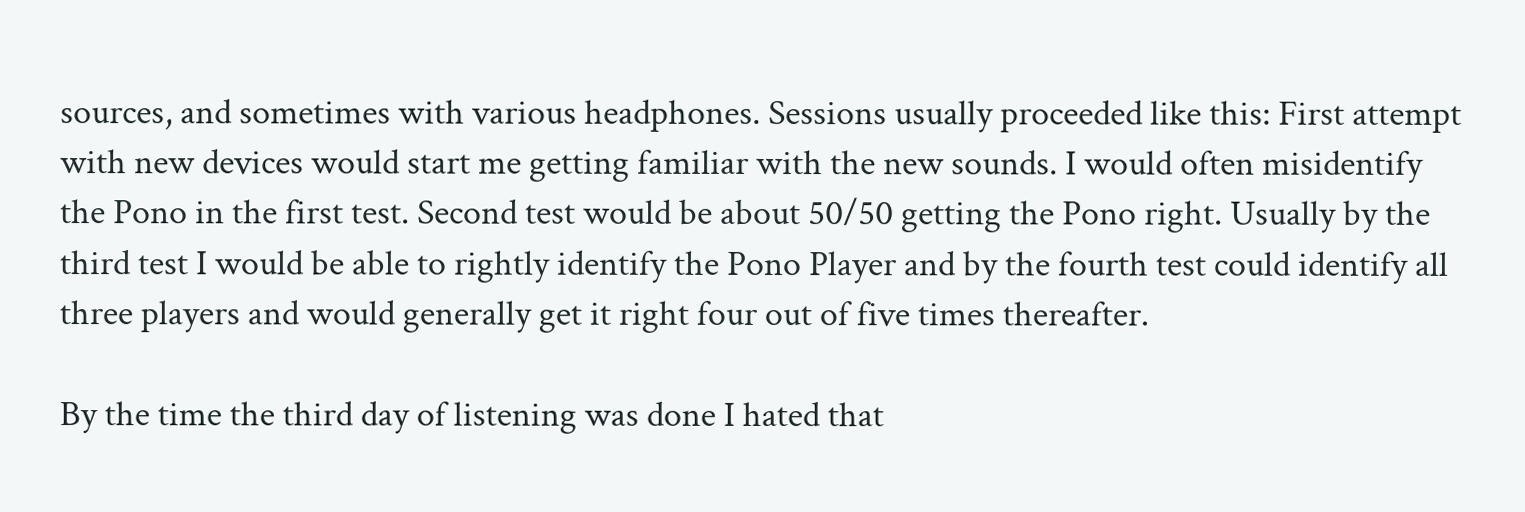sources, and sometimes with various headphones. Sessions usually proceeded like this: First attempt with new devices would start me getting familiar with the new sounds. I would often misidentify the Pono in the first test. Second test would be about 50/50 getting the Pono right. Usually by the third test I would be able to rightly identify the Pono Player and by the fourth test could identify all three players and would generally get it right four out of five times thereafter.

By the time the third day of listening was done I hated that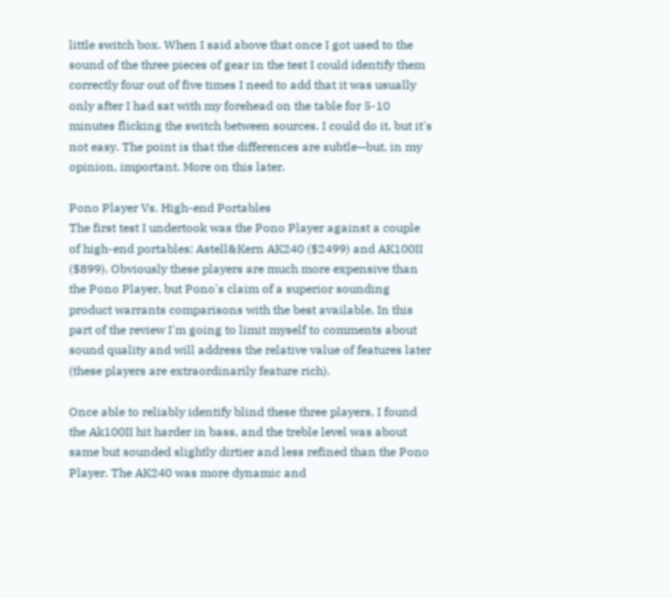little switch box. When I said above that once I got used to the sound of the three pieces of gear in the test I could identify them correctly four out of five times I need to add that it was usually only after I had sat with my forehead on the table for 5-10 minutes flicking the switch between sources. I could do it, but it's not easy. The point is that the differences are subtle—but, in my opinion, important. More on this later.

Pono Player Vs. High-end Portables
The first test I undertook was the Pono Player against a couple of high-end portables: Astell&Kern AK240 ($2499) and AK100II ($899). Obviously these players are much more expensive than the Pono Player, but Pono's claim of a superior sounding product warrants comparisons with the best available. In this part of the review I'm going to limit myself to comments about sound quality and will address the relative value of features later (these players are extraordinarily feature rich).

Once able to reliably identify blind these three players, I found the Ak100II hit harder in bass, and the treble level was about same but sounded slightly dirtier and less refined than the Pono Player. The AK240 was more dynamic and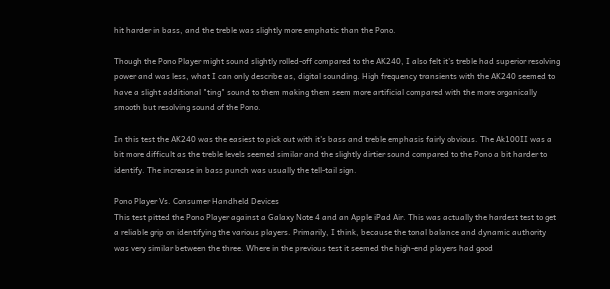hit harder in bass, and the treble was slightly more emphatic than the Pono.

Though the Pono Player might sound slightly rolled-off compared to the AK240, I also felt it's treble had superior resolving power and was less, what I can only describe as, digital sounding. High frequency transients with the AK240 seemed to have a slight additional "ting" sound to them making them seem more artificial compared with the more organically smooth but resolving sound of the Pono.

In this test the AK240 was the easiest to pick out with it's bass and treble emphasis fairly obvious. The Ak100II was a bit more difficult as the treble levels seemed similar and the slightly dirtier sound compared to the Pono a bit harder to identify. The increase in bass punch was usually the tell-tail sign.

Pono Player Vs. Consumer Handheld Devices
This test pitted the Pono Player against a Galaxy Note 4 and an Apple iPad Air. This was actually the hardest test to get a reliable grip on identifying the various players. Primarily, I think, because the tonal balance and dynamic authority was very similar between the three. Where in the previous test it seemed the high-end players had good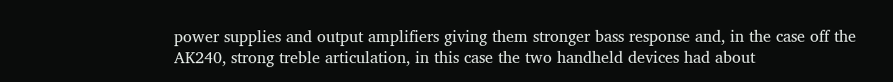power supplies and output amplifiers giving them stronger bass response and, in the case off the AK240, strong treble articulation, in this case the two handheld devices had about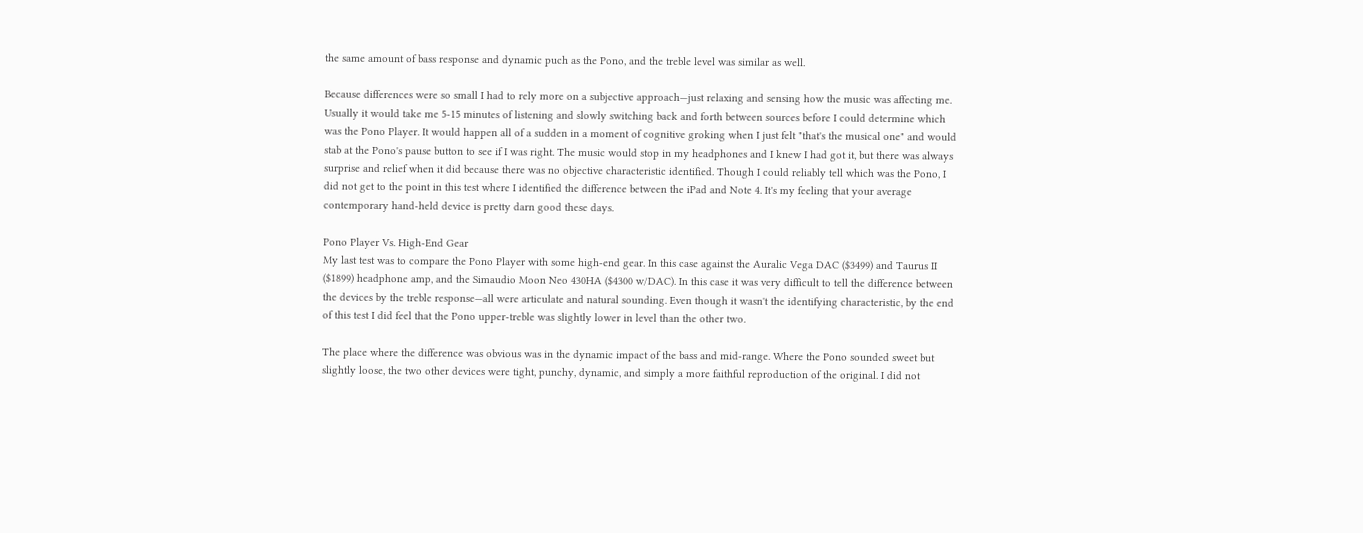the same amount of bass response and dynamic puch as the Pono, and the treble level was similar as well.

Because differences were so small I had to rely more on a subjective approach—just relaxing and sensing how the music was affecting me. Usually it would take me 5-15 minutes of listening and slowly switching back and forth between sources before I could determine which was the Pono Player. It would happen all of a sudden in a moment of cognitive groking when I just felt "that's the musical one" and would stab at the Pono's pause button to see if I was right. The music would stop in my headphones and I knew I had got it, but there was always surprise and relief when it did because there was no objective characteristic identified. Though I could reliably tell which was the Pono, I did not get to the point in this test where I identified the difference between the iPad and Note 4. It's my feeling that your average contemporary hand-held device is pretty darn good these days.

Pono Player Vs. High-End Gear
My last test was to compare the Pono Player with some high-end gear. In this case against the Auralic Vega DAC ($3499) and Taurus II ($1899) headphone amp, and the Simaudio Moon Neo 430HA ($4300 w/DAC). In this case it was very difficult to tell the difference between the devices by the treble response—all were articulate and natural sounding. Even though it wasn't the identifying characteristic, by the end of this test I did feel that the Pono upper-treble was slightly lower in level than the other two.

The place where the difference was obvious was in the dynamic impact of the bass and mid-range. Where the Pono sounded sweet but slightly loose, the two other devices were tight, punchy, dynamic, and simply a more faithful reproduction of the original. I did not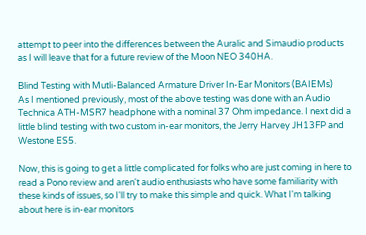attempt to peer into the differences between the Auralic and Simaudio products as I will leave that for a future review of the Moon NEO 340HA.

Blind Testing with Mutli-Balanced Armature Driver In-Ear Monitors (BAIEMs)
As I mentioned previously, most of the above testing was done with an Audio Technica ATH-MSR7 headphone with a nominal 37 Ohm impedance. I next did a little blind testing with two custom in-ear monitors, the Jerry Harvey JH13FP and Westone ES5.

Now, this is going to get a little complicated for folks who are just coming in here to read a Pono review and aren't audio enthusiasts who have some familiarity with these kinds of issues, so I'll try to make this simple and quick. What I'm talking about here is in-ear monitors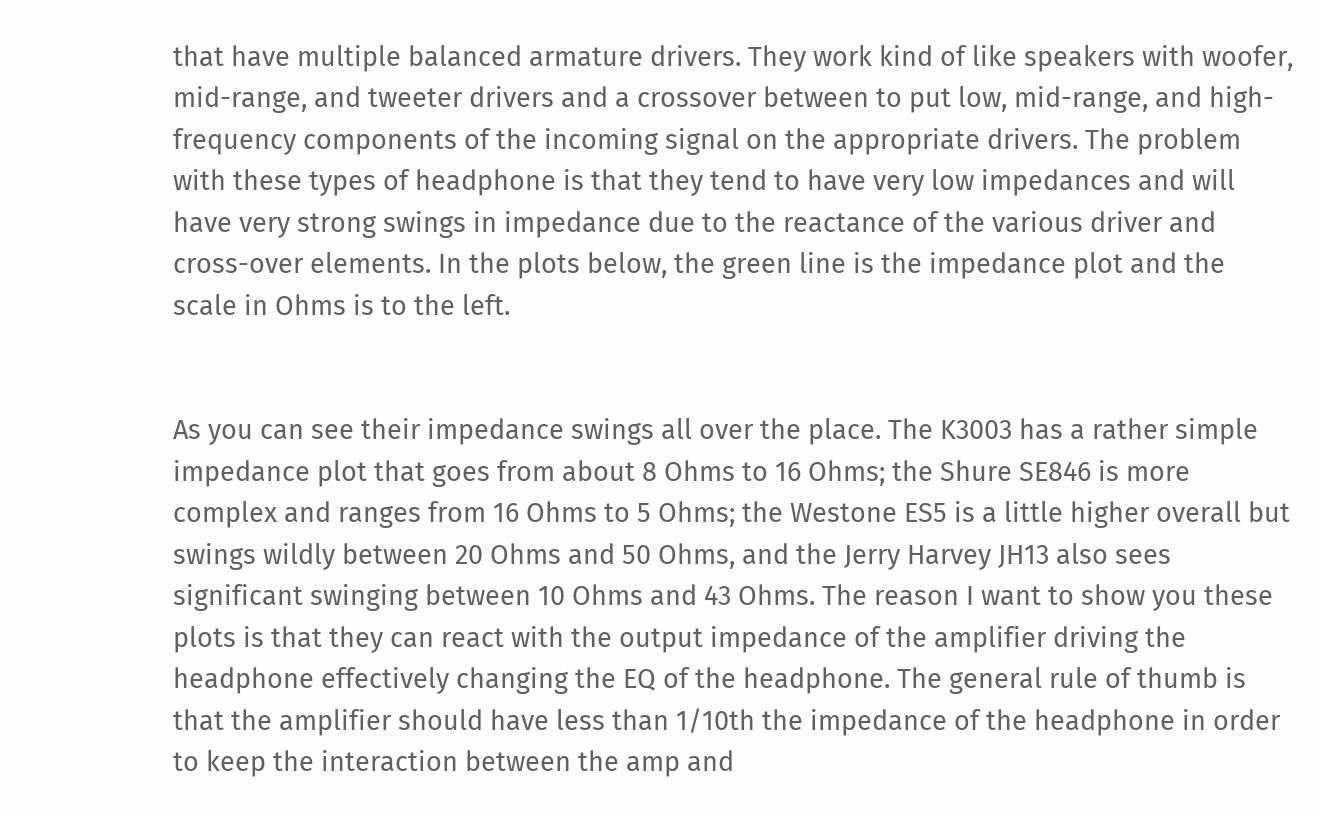that have multiple balanced armature drivers. They work kind of like speakers with woofer, mid-range, and tweeter drivers and a crossover between to put low, mid-range, and high-frequency components of the incoming signal on the appropriate drivers. The problem with these types of headphone is that they tend to have very low impedances and will have very strong swings in impedance due to the reactance of the various driver and cross-over elements. In the plots below, the green line is the impedance plot and the scale in Ohms is to the left.


As you can see their impedance swings all over the place. The K3003 has a rather simple impedance plot that goes from about 8 Ohms to 16 Ohms; the Shure SE846 is more complex and ranges from 16 Ohms to 5 Ohms; the Westone ES5 is a little higher overall but swings wildly between 20 Ohms and 50 Ohms, and the Jerry Harvey JH13 also sees significant swinging between 10 Ohms and 43 Ohms. The reason I want to show you these plots is that they can react with the output impedance of the amplifier driving the headphone effectively changing the EQ of the headphone. The general rule of thumb is that the amplifier should have less than 1/10th the impedance of the headphone in order to keep the interaction between the amp and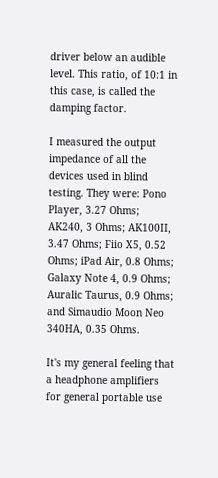driver below an audible level. This ratio, of 10:1 in this case, is called the damping factor.

I measured the output impedance of all the devices used in blind testing. They were: Pono Player, 3.27 Ohms; AK240, 3 Ohms; AK100II, 3.47 Ohms; Fiio X5, 0.52 Ohms; iPad Air, 0.8 Ohms; Galaxy Note 4, 0.9 Ohms; Auralic Taurus, 0.9 Ohms; and Simaudio Moon Neo 340HA, 0.35 Ohms.

It's my general feeling that a headphone amplifiers for general portable use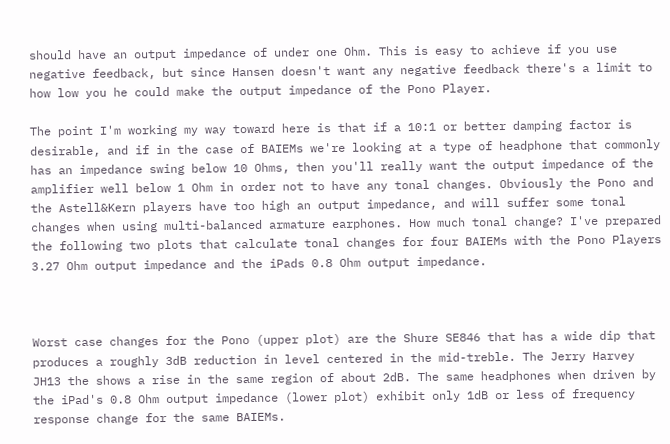should have an output impedance of under one Ohm. This is easy to achieve if you use negative feedback, but since Hansen doesn't want any negative feedback there's a limit to how low you he could make the output impedance of the Pono Player.

The point I'm working my way toward here is that if a 10:1 or better damping factor is desirable, and if in the case of BAIEMs we're looking at a type of headphone that commonly has an impedance swing below 10 Ohms, then you'll really want the output impedance of the amplifier well below 1 Ohm in order not to have any tonal changes. Obviously the Pono and the Astell&Kern players have too high an output impedance, and will suffer some tonal changes when using multi-balanced armature earphones. How much tonal change? I've prepared the following two plots that calculate tonal changes for four BAIEMs with the Pono Players 3.27 Ohm output impedance and the iPads 0.8 Ohm output impedance.



Worst case changes for the Pono (upper plot) are the Shure SE846 that has a wide dip that produces a roughly 3dB reduction in level centered in the mid-treble. The Jerry Harvey JH13 the shows a rise in the same region of about 2dB. The same headphones when driven by the iPad's 0.8 Ohm output impedance (lower plot) exhibit only 1dB or less of frequency response change for the same BAIEMs.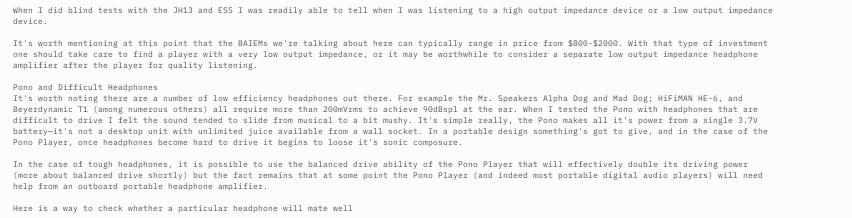When I did blind tests with the JH13 and ES5 I was readily able to tell when I was listening to a high output impedance device or a low output impedance device.

It's worth mentioning at this point that the BAIEMs we're talking about here can typically range in price from $800-$2000. With that type of investment one should take care to find a player with a very low output impedance, or it may be worthwhile to consider a separate low output impedance headphone amplifier after the player for quality listening.

Pono and Difficult Headphones
It's worth noting there are a number of low efficiency headphones out there. For example the Mr. Speakers Alpha Dog and Mad Dog; HiFiMAN HE-6, and Beyerdynamic T1 (among numerous others) all require more than 200mVrms to achieve 90dBspl at the ear. When I tested the Pono with headphones that are difficult to drive I felt the sound tended to slide from musical to a bit mushy. It's simple really, the Pono makes all it's power from a single 3.7V battery—it's not a desktop unit with unlimited juice available from a wall socket. In a portable design something's got to give, and in the case of the Pono Player, once headphones become hard to drive it begins to loose it's sonic composure.

In the case of tough headphones, it is possible to use the balanced drive ability of the Pono Player that will effectively double its driving power (more about balanced drive shortly) but the fact remains that at some point the Pono Player (and indeed most portable digital audio players) will need help from an outboard portable headphone amplifier.

Here is a way to check whether a particular headphone will mate well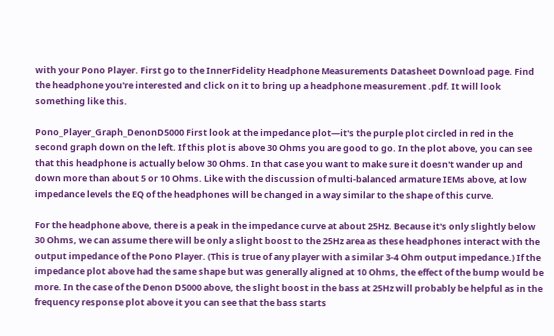with your Pono Player. First go to the InnerFidelity Headphone Measurements Datasheet Download page. Find the headphone you're interested and click on it to bring up a headphone measurement .pdf. It will look something like this.

Pono_Player_Graph_DenonD5000 First look at the impedance plot—it's the purple plot circled in red in the second graph down on the left. If this plot is above 30 Ohms you are good to go. In the plot above, you can see that this headphone is actually below 30 Ohms. In that case you want to make sure it doesn't wander up and down more than about 5 or 10 Ohms. Like with the discussion of multi-balanced armature IEMs above, at low impedance levels the EQ of the headphones will be changed in a way similar to the shape of this curve.

For the headphone above, there is a peak in the impedance curve at about 25Hz. Because it's only slightly below 30 Ohms, we can assume there will be only a slight boost to the 25Hz area as these headphones interact with the output impedance of the Pono Player. (This is true of any player with a similar 3-4 Ohm output impedance.) If the impedance plot above had the same shape but was generally aligned at 10 Ohms, the effect of the bump would be more. In the case of the Denon D5000 above, the slight boost in the bass at 25Hz will probably be helpful as in the frequency response plot above it you can see that the bass starts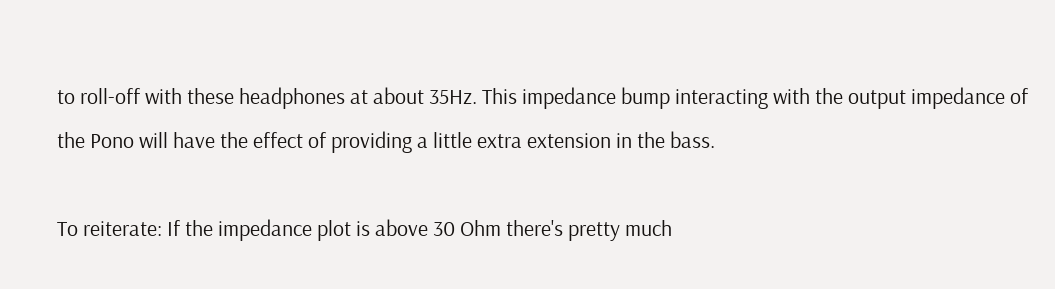to roll-off with these headphones at about 35Hz. This impedance bump interacting with the output impedance of the Pono will have the effect of providing a little extra extension in the bass.

To reiterate: If the impedance plot is above 30 Ohm there's pretty much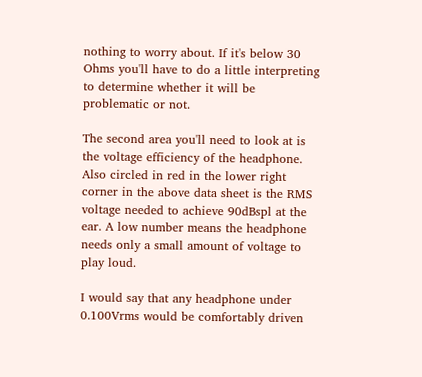nothing to worry about. If it's below 30 Ohms you'll have to do a little interpreting to determine whether it will be problematic or not.

The second area you'll need to look at is the voltage efficiency of the headphone. Also circled in red in the lower right corner in the above data sheet is the RMS voltage needed to achieve 90dBspl at the ear. A low number means the headphone needs only a small amount of voltage to play loud.

I would say that any headphone under 0.100Vrms would be comfortably driven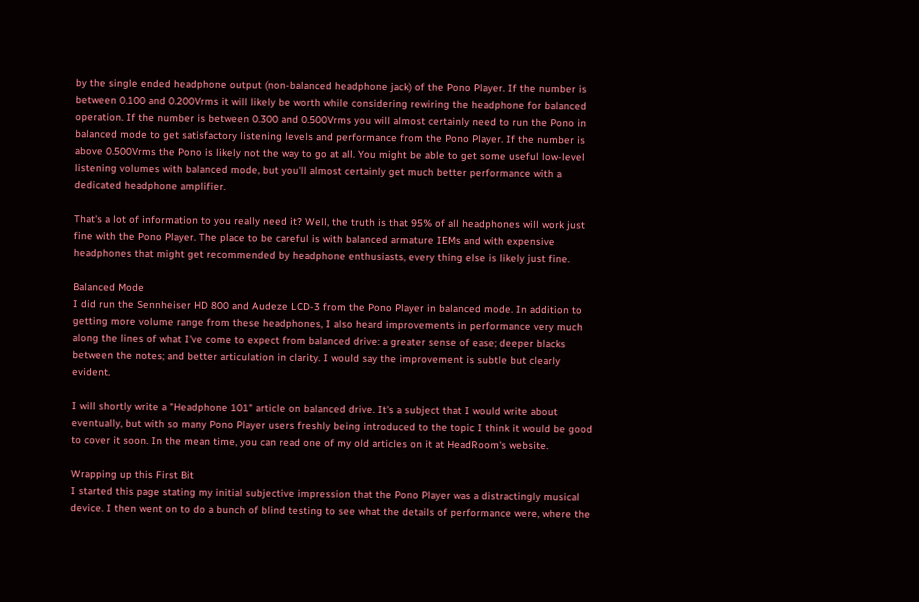by the single ended headphone output (non-balanced headphone jack) of the Pono Player. If the number is between 0.100 and 0.200Vrms it will likely be worth while considering rewiring the headphone for balanced operation. If the number is between 0.300 and 0.500Vrms you will almost certainly need to run the Pono in balanced mode to get satisfactory listening levels and performance from the Pono Player. If the number is above 0.500Vrms the Pono is likely not the way to go at all. You might be able to get some useful low-level listening volumes with balanced mode, but you'll almost certainly get much better performance with a dedicated headphone amplifier.

That's a lot of information to you really need it? Well, the truth is that 95% of all headphones will work just fine with the Pono Player. The place to be careful is with balanced armature IEMs and with expensive headphones that might get recommended by headphone enthusiasts, every thing else is likely just fine.

Balanced Mode
I did run the Sennheiser HD 800 and Audeze LCD-3 from the Pono Player in balanced mode. In addition to getting more volume range from these headphones, I also heard improvements in performance very much along the lines of what I've come to expect from balanced drive: a greater sense of ease; deeper blacks between the notes; and better articulation in clarity. I would say the improvement is subtle but clearly evident.

I will shortly write a "Headphone 101" article on balanced drive. It's a subject that I would write about eventually, but with so many Pono Player users freshly being introduced to the topic I think it would be good to cover it soon. In the mean time, you can read one of my old articles on it at HeadRoom's website.

Wrapping up this First Bit
I started this page stating my initial subjective impression that the Pono Player was a distractingly musical device. I then went on to do a bunch of blind testing to see what the details of performance were, where the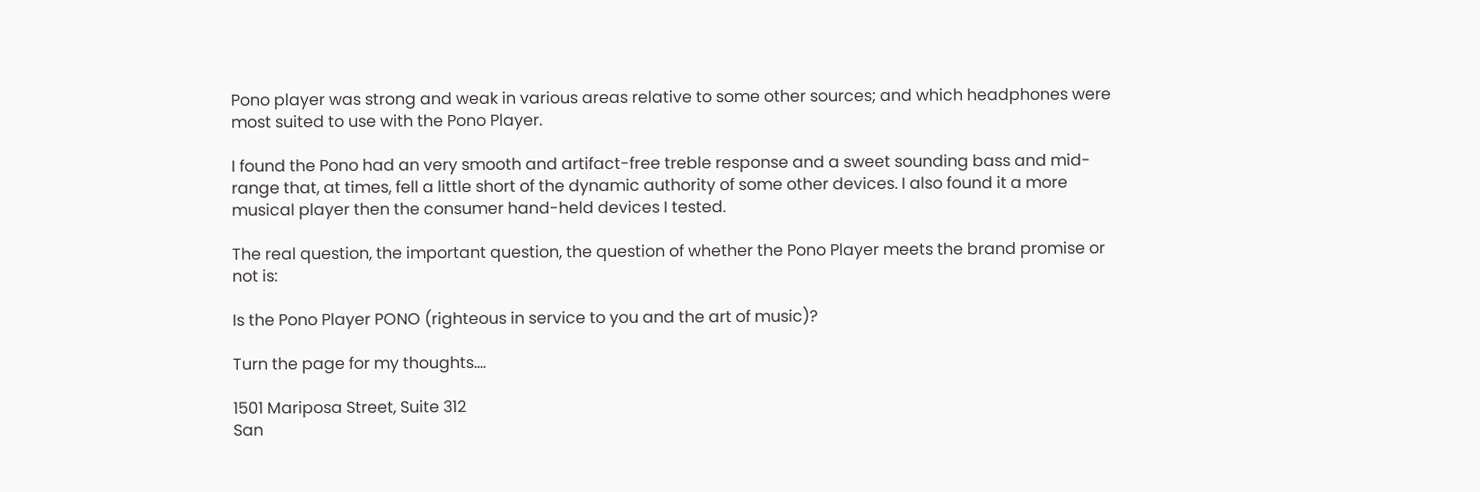Pono player was strong and weak in various areas relative to some other sources; and which headphones were most suited to use with the Pono Player.

I found the Pono had an very smooth and artifact-free treble response and a sweet sounding bass and mid-range that, at times, fell a little short of the dynamic authority of some other devices. I also found it a more musical player then the consumer hand-held devices I tested.

The real question, the important question, the question of whether the Pono Player meets the brand promise or not is:

Is the Pono Player PONO (righteous in service to you and the art of music)?

Turn the page for my thoughts....

1501 Mariposa Street, Suite 312
San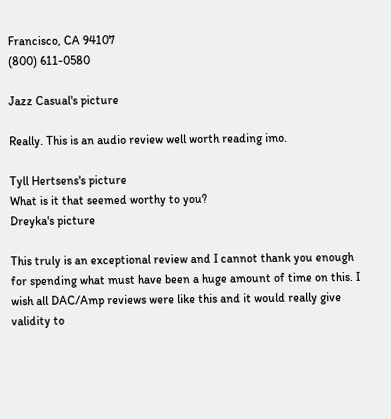Francisco, CA 94107
(800) 611-0580

Jazz Casual's picture

Really. This is an audio review well worth reading imo.

Tyll Hertsens's picture
What is it that seemed worthy to you?
Dreyka's picture

This truly is an exceptional review and I cannot thank you enough for spending what must have been a huge amount of time on this. I wish all DAC/Amp reviews were like this and it would really give validity to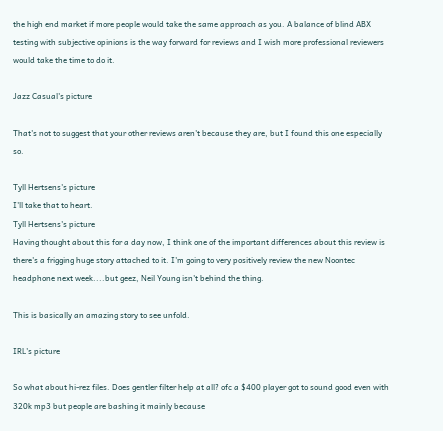the high end market if more people would take the same approach as you. A balance of blind ABX testing with subjective opinions is the way forward for reviews and I wish more professional reviewers would take the time to do it.

Jazz Casual's picture

That's not to suggest that your other reviews aren't because they are, but I found this one especially so.

Tyll Hertsens's picture
I'll take that to heart.
Tyll Hertsens's picture
Having thought about this for a day now, I think one of the important differences about this review is there's a frigging huge story attached to it. I'm going to very positively review the new Noontec headphone next week....but geez, Neil Young isn't behind the thing.

This is basically an amazing story to see unfold.

IRL's picture

So what about hi-rez files. Does gentler filter help at all? ofc a $400 player got to sound good even with 320k mp3 but people are bashing it mainly because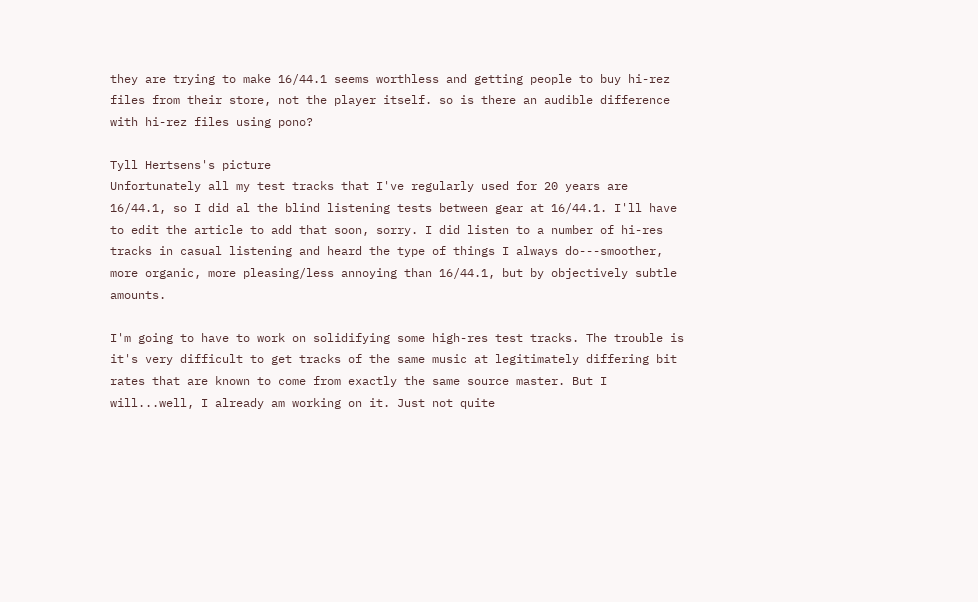they are trying to make 16/44.1 seems worthless and getting people to buy hi-rez files from their store, not the player itself. so is there an audible difference with hi-rez files using pono?

Tyll Hertsens's picture
Unfortunately all my test tracks that I've regularly used for 20 years are 16/44.1, so I did al the blind listening tests between gear at 16/44.1. I'll have to edit the article to add that soon, sorry. I did listen to a number of hi-res tracks in casual listening and heard the type of things I always do---smoother, more organic, more pleasing/less annoying than 16/44.1, but by objectively subtle amounts.

I'm going to have to work on solidifying some high-res test tracks. The trouble is it's very difficult to get tracks of the same music at legitimately differing bit rates that are known to come from exactly the same source master. But I will...well, I already am working on it. Just not quite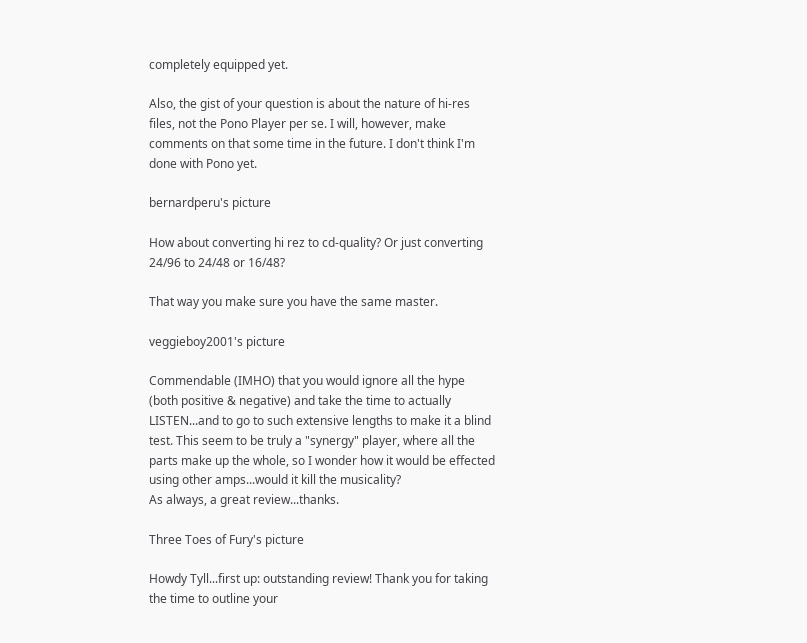completely equipped yet.

Also, the gist of your question is about the nature of hi-res files, not the Pono Player per se. I will, however, make comments on that some time in the future. I don't think I'm done with Pono yet.

bernardperu's picture

How about converting hi rez to cd-quality? Or just converting 24/96 to 24/48 or 16/48?

That way you make sure you have the same master.

veggieboy2001's picture

Commendable (IMHO) that you would ignore all the hype (both positive & negative) and take the time to actually LISTEN...and to go to such extensive lengths to make it a blind test. This seem to be truly a "synergy" player, where all the parts make up the whole, so I wonder how it would be effected using other amps...would it kill the musicality?
As always, a great review...thanks.

Three Toes of Fury's picture

Howdy Tyll...first up: outstanding review! Thank you for taking the time to outline your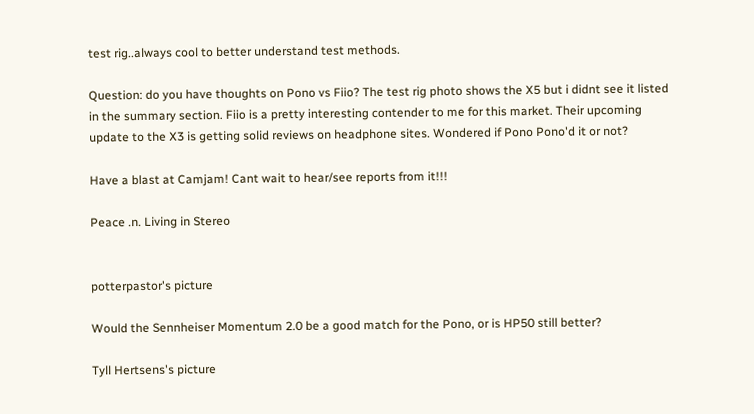test rig..always cool to better understand test methods.

Question: do you have thoughts on Pono vs Fiio? The test rig photo shows the X5 but i didnt see it listed in the summary section. Fiio is a pretty interesting contender to me for this market. Their upcoming update to the X3 is getting solid reviews on headphone sites. Wondered if Pono Pono'd it or not?

Have a blast at Camjam! Cant wait to hear/see reports from it!!!

Peace .n. Living in Stereo


potterpastor's picture

Would the Sennheiser Momentum 2.0 be a good match for the Pono, or is HP50 still better?

Tyll Hertsens's picture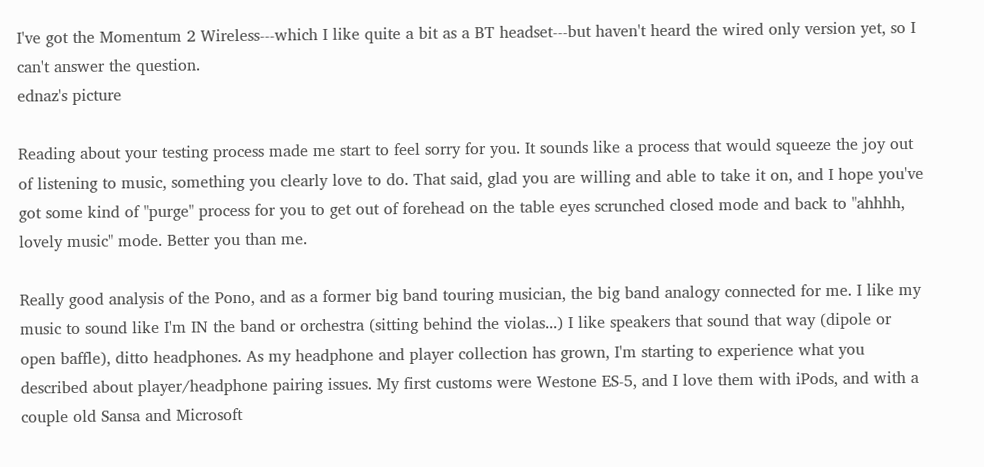I've got the Momentum 2 Wireless---which I like quite a bit as a BT headset---but haven't heard the wired only version yet, so I can't answer the question.
ednaz's picture

Reading about your testing process made me start to feel sorry for you. It sounds like a process that would squeeze the joy out of listening to music, something you clearly love to do. That said, glad you are willing and able to take it on, and I hope you've got some kind of "purge" process for you to get out of forehead on the table eyes scrunched closed mode and back to "ahhhh, lovely music" mode. Better you than me.

Really good analysis of the Pono, and as a former big band touring musician, the big band analogy connected for me. I like my music to sound like I'm IN the band or orchestra (sitting behind the violas...) I like speakers that sound that way (dipole or open baffle), ditto headphones. As my headphone and player collection has grown, I'm starting to experience what you described about player/headphone pairing issues. My first customs were Westone ES-5, and I love them with iPods, and with a couple old Sansa and Microsoft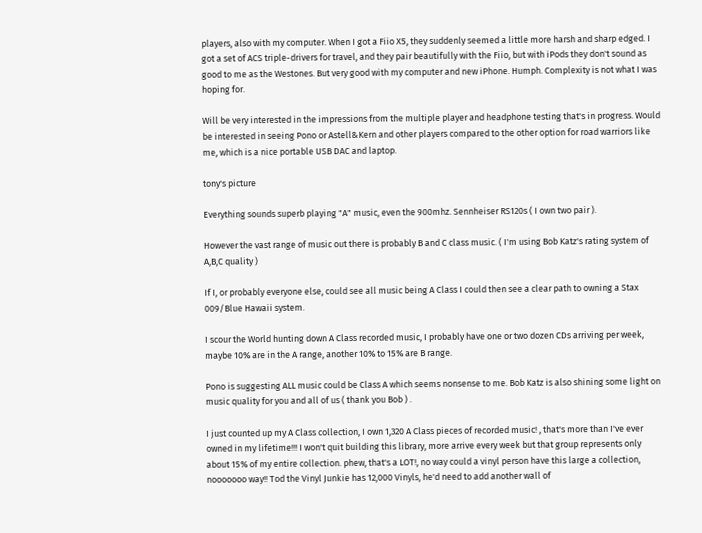players, also with my computer. When I got a Fiio X5, they suddenly seemed a little more harsh and sharp edged. I got a set of ACS triple-drivers for travel, and they pair beautifully with the Fiio, but with iPods they don't sound as good to me as the Westones. But very good with my computer and new iPhone. Humph. Complexity is not what I was hoping for.

Will be very interested in the impressions from the multiple player and headphone testing that's in progress. Would be interested in seeing Pono or Astell&Kern and other players compared to the other option for road warriors like me, which is a nice portable USB DAC and laptop.

tony's picture

Everything sounds superb playing "A" music, even the 900mhz. Sennheiser RS120s ( I own two pair ).

However the vast range of music out there is probably B and C class music. ( I'm using Bob Katz's rating system of A,B,C quality )

If I, or probably everyone else, could see all music being A Class I could then see a clear path to owning a Stax 009/Blue Hawaii system.

I scour the World hunting down A Class recorded music, I probably have one or two dozen CDs arriving per week, maybe 10% are in the A range, another 10% to 15% are B range.

Pono is suggesting ALL music could be Class A which seems nonsense to me. Bob Katz is also shining some light on music quality for you and all of us ( thank you Bob ) .

I just counted up my A Class collection, I own 1,320 A Class pieces of recorded music! , that's more than I've ever owned in my lifetime!!! I won't quit building this library, more arrive every week but that group represents only about 15% of my entire collection. phew, that's a LOT!, no way could a vinyl person have this large a collection, nooooooo way!! Tod the Vinyl Junkie has 12,000 Vinyls, he'd need to add another wall of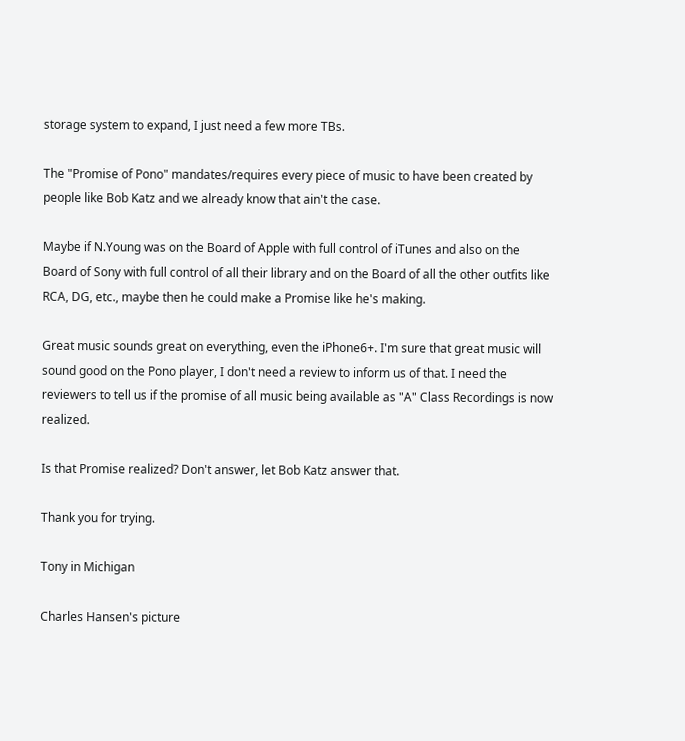storage system to expand, I just need a few more TBs.

The "Promise of Pono" mandates/requires every piece of music to have been created by people like Bob Katz and we already know that ain't the case.

Maybe if N.Young was on the Board of Apple with full control of iTunes and also on the Board of Sony with full control of all their library and on the Board of all the other outfits like RCA, DG, etc., maybe then he could make a Promise like he's making.

Great music sounds great on everything, even the iPhone6+. I'm sure that great music will sound good on the Pono player, I don't need a review to inform us of that. I need the reviewers to tell us if the promise of all music being available as "A" Class Recordings is now realized.

Is that Promise realized? Don't answer, let Bob Katz answer that.

Thank you for trying.

Tony in Michigan

Charles Hansen's picture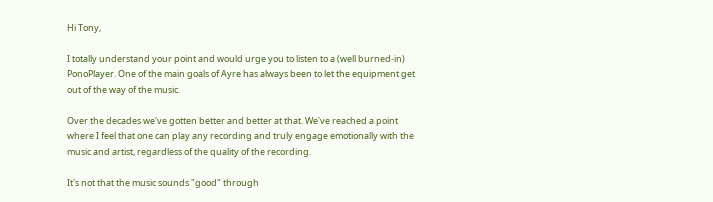Hi Tony,

I totally understand your point and would urge you to listen to a (well burned-in) PonoPlayer. One of the main goals of Ayre has always been to let the equipment get out of the way of the music.

Over the decades we've gotten better and better at that. We've reached a point where I feel that one can play any recording and truly engage emotionally with the music and artist, regardless of the quality of the recording.

It's not that the music sounds "good" through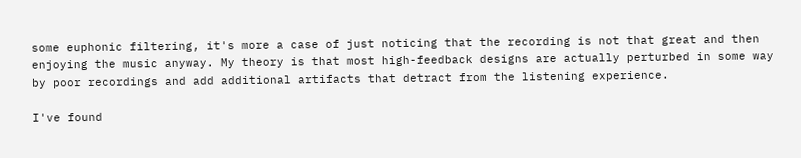some euphonic filtering, it's more a case of just noticing that the recording is not that great and then enjoying the music anyway. My theory is that most high-feedback designs are actually perturbed in some way by poor recordings and add additional artifacts that detract from the listening experience.

I've found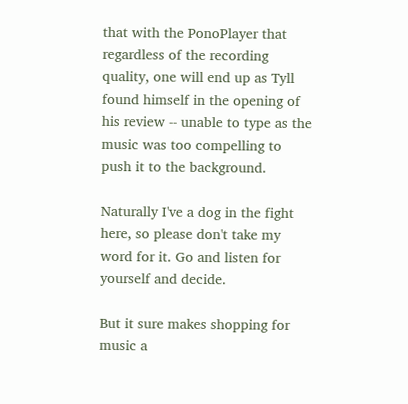that with the PonoPlayer that regardless of the recording quality, one will end up as Tyll found himself in the opening of his review -- unable to type as the music was too compelling to push it to the background.

Naturally I've a dog in the fight here, so please don't take my word for it. Go and listen for yourself and decide.

But it sure makes shopping for music a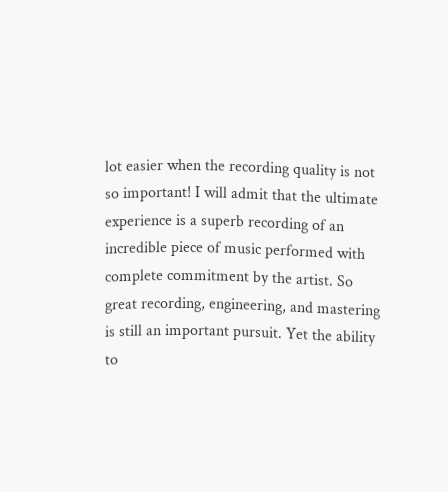lot easier when the recording quality is not so important! I will admit that the ultimate experience is a superb recording of an incredible piece of music performed with complete commitment by the artist. So great recording, engineering, and mastering is still an important pursuit. Yet the ability to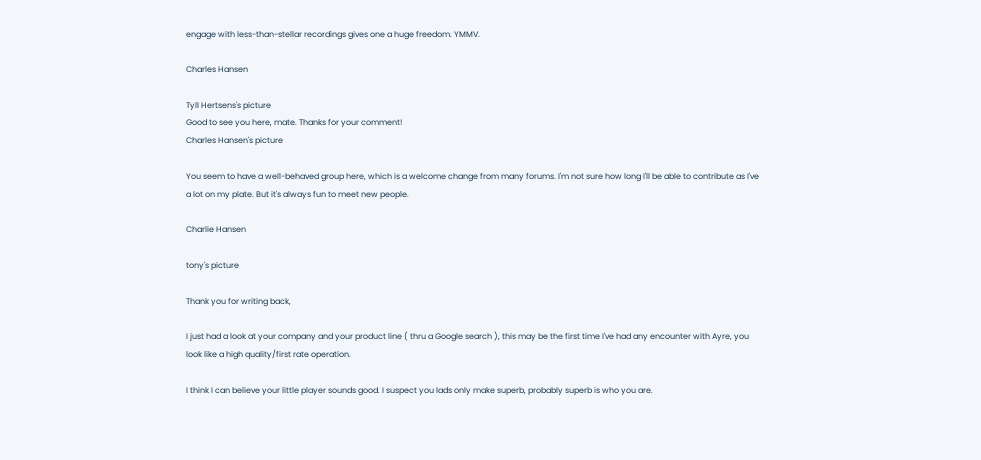engage with less-than-stellar recordings gives one a huge freedom. YMMV.

Charles Hansen

Tyll Hertsens's picture
Good to see you here, mate. Thanks for your comment!
Charles Hansen's picture

You seem to have a well-behaved group here, which is a welcome change from many forums. I'm not sure how long I'll be able to contribute as I've a lot on my plate. But it's always fun to meet new people.

Charlie Hansen

tony's picture

Thank you for writing back,

I just had a look at your company and your product line ( thru a Google search ), this may be the first time I've had any encounter with Ayre, you look like a high quality/first rate operation.

I think I can believe your little player sounds good. I suspect you lads only make superb, probably superb is who you are.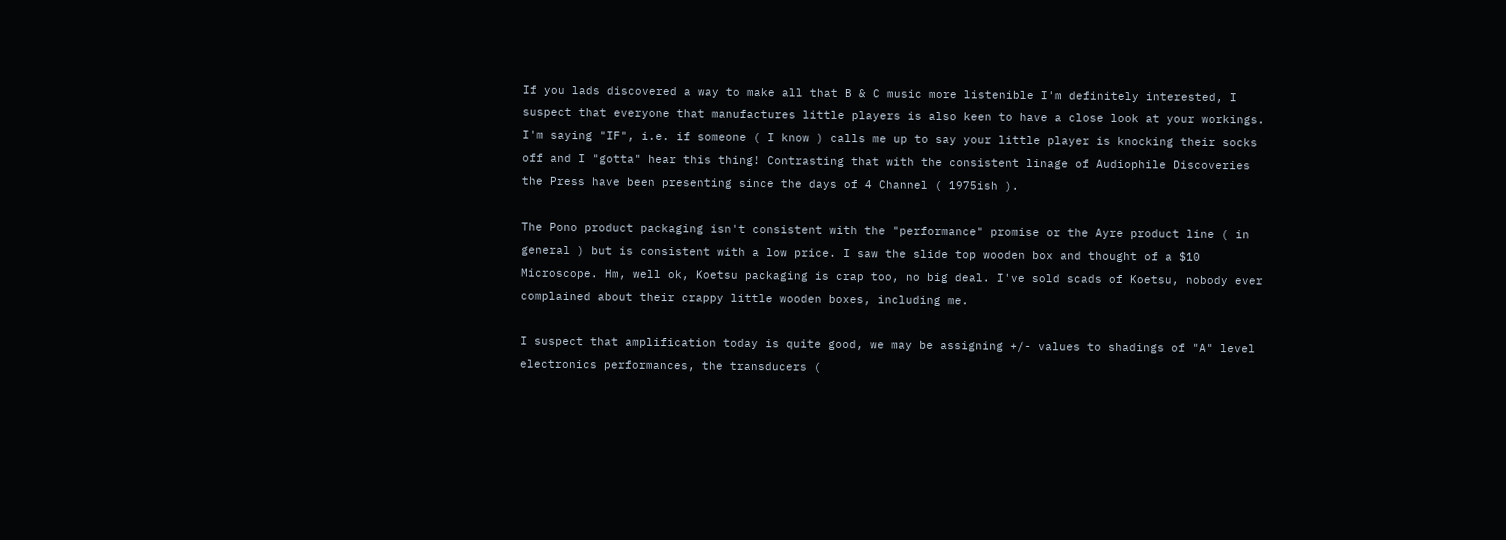If you lads discovered a way to make all that B & C music more listenible I'm definitely interested, I suspect that everyone that manufactures little players is also keen to have a close look at your workings. I'm saying "IF", i.e. if someone ( I know ) calls me up to say your little player is knocking their socks off and I "gotta" hear this thing! Contrasting that with the consistent linage of Audiophile Discoveries the Press have been presenting since the days of 4 Channel ( 1975ish ).

The Pono product packaging isn't consistent with the "performance" promise or the Ayre product line ( in general ) but is consistent with a low price. I saw the slide top wooden box and thought of a $10 Microscope. Hm, well ok, Koetsu packaging is crap too, no big deal. I've sold scads of Koetsu, nobody ever complained about their crappy little wooden boxes, including me.

I suspect that amplification today is quite good, we may be assigning +/- values to shadings of "A" level electronics performances, the transducers (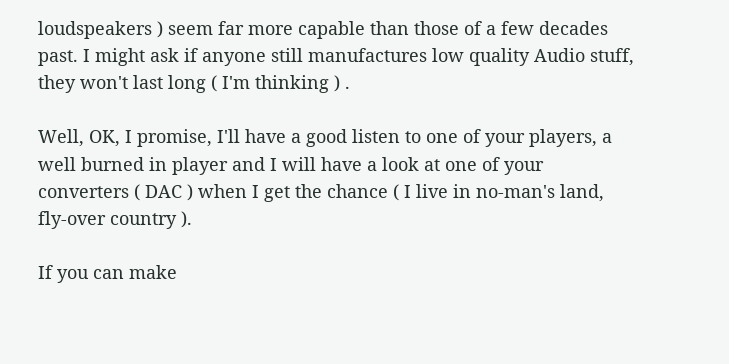loudspeakers ) seem far more capable than those of a few decades past. I might ask if anyone still manufactures low quality Audio stuff, they won't last long ( I'm thinking ) .

Well, OK, I promise, I'll have a good listen to one of your players, a well burned in player and I will have a look at one of your converters ( DAC ) when I get the chance ( I live in no-man's land, fly-over country ).

If you can make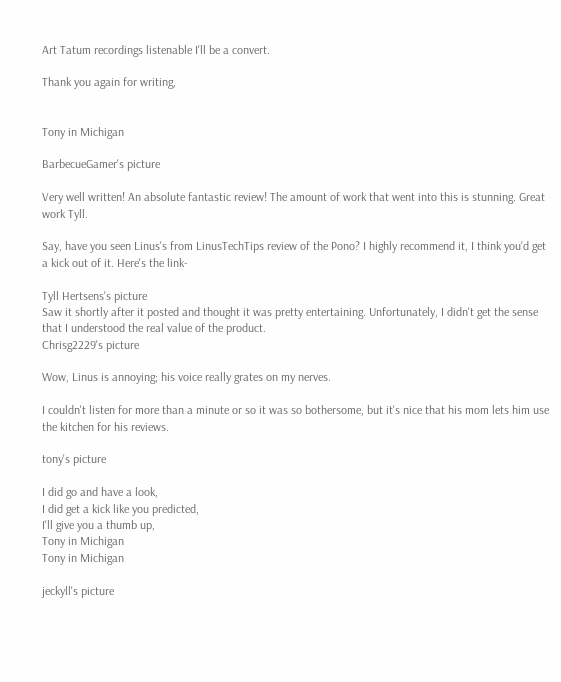Art Tatum recordings listenable I'll be a convert.

Thank you again for writing,


Tony in Michigan

BarbecueGamer's picture

Very well written! An absolute fantastic review! The amount of work that went into this is stunning. Great work Tyll.

Say, have you seen Linus's from LinusTechTips review of the Pono? I highly recommend it, I think you'd get a kick out of it. Here's the link-

Tyll Hertsens's picture
Saw it shortly after it posted and thought it was pretty entertaining. Unfortunately, I didn't get the sense that I understood the real value of the product.
Chrisg2229's picture

Wow, Linus is annoying; his voice really grates on my nerves.

I couldn't listen for more than a minute or so it was so bothersome, but it's nice that his mom lets him use the kitchen for his reviews.

tony's picture

I did go and have a look,
I did get a kick like you predicted,
I'll give you a thumb up,
Tony in Michigan
Tony in Michigan

jeckyll's picture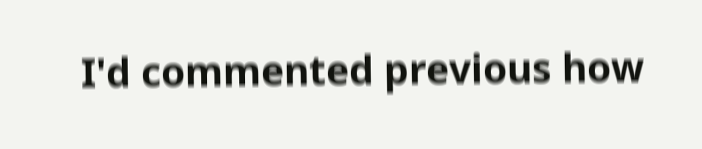I'd commented previous how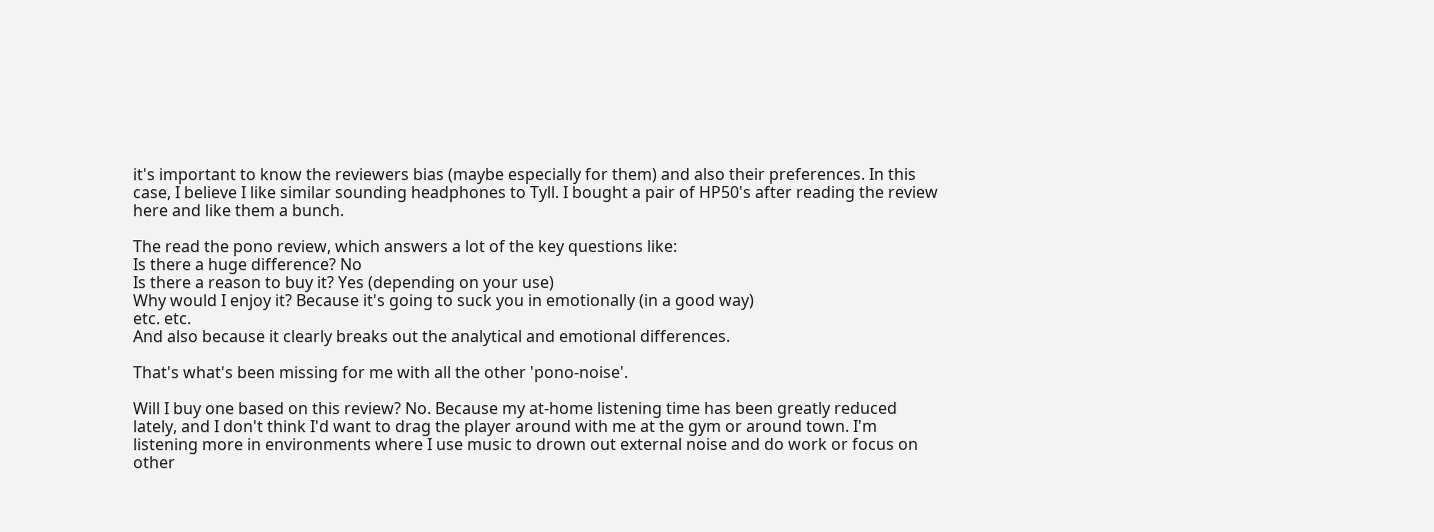it's important to know the reviewers bias (maybe especially for them) and also their preferences. In this case, I believe I like similar sounding headphones to Tyll. I bought a pair of HP50's after reading the review here and like them a bunch.

The read the pono review, which answers a lot of the key questions like:
Is there a huge difference? No
Is there a reason to buy it? Yes (depending on your use)
Why would I enjoy it? Because it's going to suck you in emotionally (in a good way)
etc. etc.
And also because it clearly breaks out the analytical and emotional differences.

That's what's been missing for me with all the other 'pono-noise'.

Will I buy one based on this review? No. Because my at-home listening time has been greatly reduced lately, and I don't think I'd want to drag the player around with me at the gym or around town. I'm listening more in environments where I use music to drown out external noise and do work or focus on other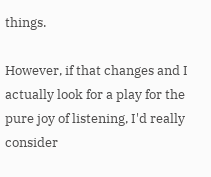things.

However, if that changes and I actually look for a play for the pure joy of listening, I'd really consider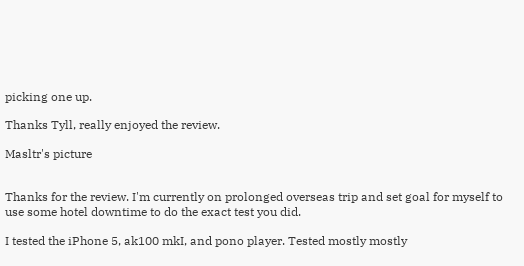picking one up.

Thanks Tyll, really enjoyed the review.

Masltr's picture


Thanks for the review. I'm currently on prolonged overseas trip and set goal for myself to use some hotel downtime to do the exact test you did.

I tested the iPhone 5, ak100 mkI, and pono player. Tested mostly mostly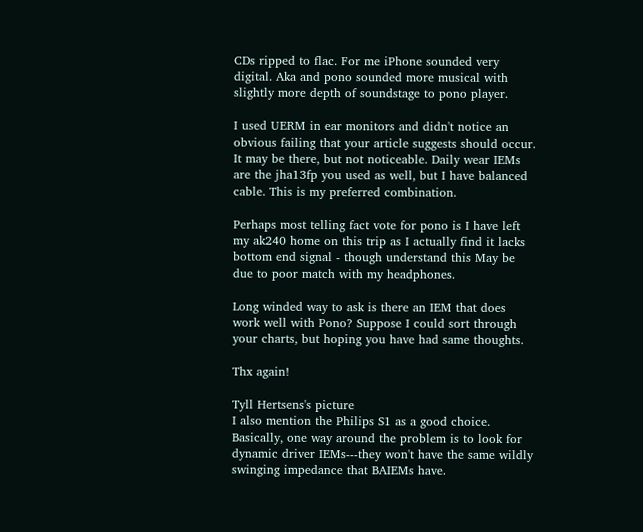CDs ripped to flac. For me iPhone sounded very digital. Aka and pono sounded more musical with slightly more depth of soundstage to pono player.

I used UERM in ear monitors and didn't notice an obvious failing that your article suggests should occur. It may be there, but not noticeable. Daily wear IEMs are the jha13fp you used as well, but I have balanced cable. This is my preferred combination.

Perhaps most telling fact vote for pono is I have left my ak240 home on this trip as I actually find it lacks bottom end signal - though understand this May be due to poor match with my headphones.

Long winded way to ask is there an IEM that does work well with Pono? Suppose I could sort through your charts, but hoping you have had same thoughts.

Thx again!

Tyll Hertsens's picture
I also mention the Philips S1 as a good choice. Basically, one way around the problem is to look for dynamic driver IEMs---they won't have the same wildly swinging impedance that BAIEMs have.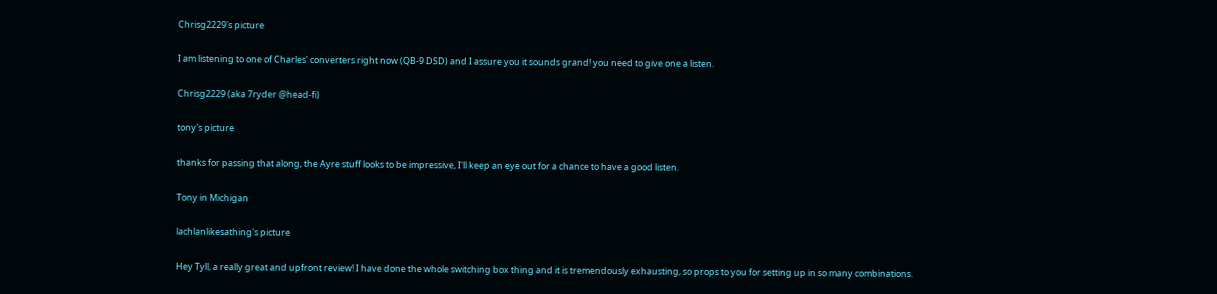Chrisg2229's picture

I am listening to one of Charles' converters right now (QB-9 DSD) and I assure you it sounds grand! you need to give one a listen.

Chrisg2229 (aka 7ryder @head-fi)

tony's picture

thanks for passing that along, the Ayre stuff looks to be impressive, I'll keep an eye out for a chance to have a good listen.

Tony in Michigan

lachlanlikesathing's picture

Hey Tyll, a really great and upfront review! I have done the whole switching box thing and it is tremendously exhausting, so props to you for setting up in so many combinations.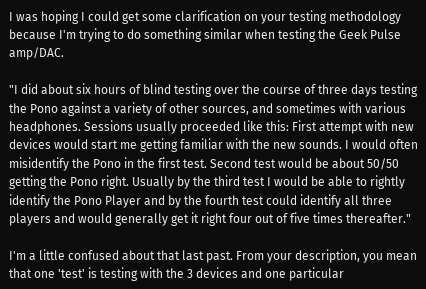I was hoping I could get some clarification on your testing methodology because I'm trying to do something similar when testing the Geek Pulse amp/DAC.

"I did about six hours of blind testing over the course of three days testing the Pono against a variety of other sources, and sometimes with various headphones. Sessions usually proceeded like this: First attempt with new devices would start me getting familiar with the new sounds. I would often misidentify the Pono in the first test. Second test would be about 50/50 getting the Pono right. Usually by the third test I would be able to rightly identify the Pono Player and by the fourth test could identify all three players and would generally get it right four out of five times thereafter."

I'm a little confused about that last past. From your description, you mean that one 'test' is testing with the 3 devices and one particular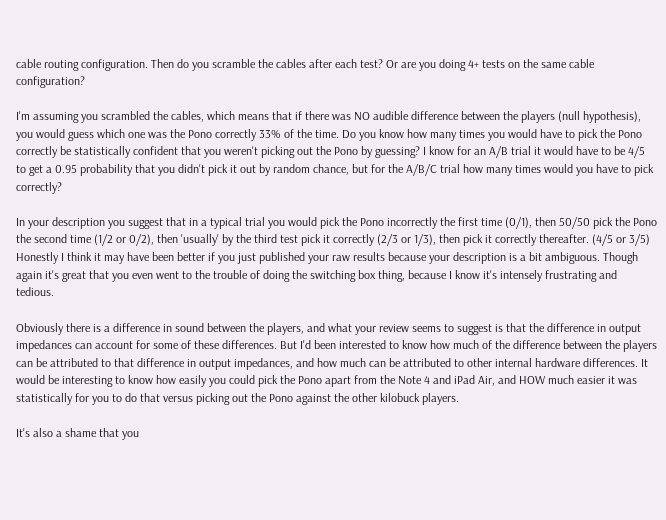cable routing configuration. Then do you scramble the cables after each test? Or are you doing 4+ tests on the same cable configuration?

I'm assuming you scrambled the cables, which means that if there was NO audible difference between the players (null hypothesis), you would guess which one was the Pono correctly 33% of the time. Do you know how many times you would have to pick the Pono correctly be statistically confident that you weren't picking out the Pono by guessing? I know for an A/B trial it would have to be 4/5 to get a 0.95 probability that you didn't pick it out by random chance, but for the A/B/C trial how many times would you have to pick correctly?

In your description you suggest that in a typical trial you would pick the Pono incorrectly the first time (0/1), then 50/50 pick the Pono the second time (1/2 or 0/2), then 'usually' by the third test pick it correctly (2/3 or 1/3), then pick it correctly thereafter. (4/5 or 3/5) Honestly I think it may have been better if you just published your raw results because your description is a bit ambiguous. Though again it's great that you even went to the trouble of doing the switching box thing, because I know it's intensely frustrating and tedious.

Obviously there is a difference in sound between the players, and what your review seems to suggest is that the difference in output impedances can account for some of these differences. But I'd been interested to know how much of the difference between the players can be attributed to that difference in output impedances, and how much can be attributed to other internal hardware differences. It would be interesting to know how easily you could pick the Pono apart from the Note 4 and iPad Air, and HOW much easier it was statistically for you to do that versus picking out the Pono against the other kilobuck players.

It's also a shame that you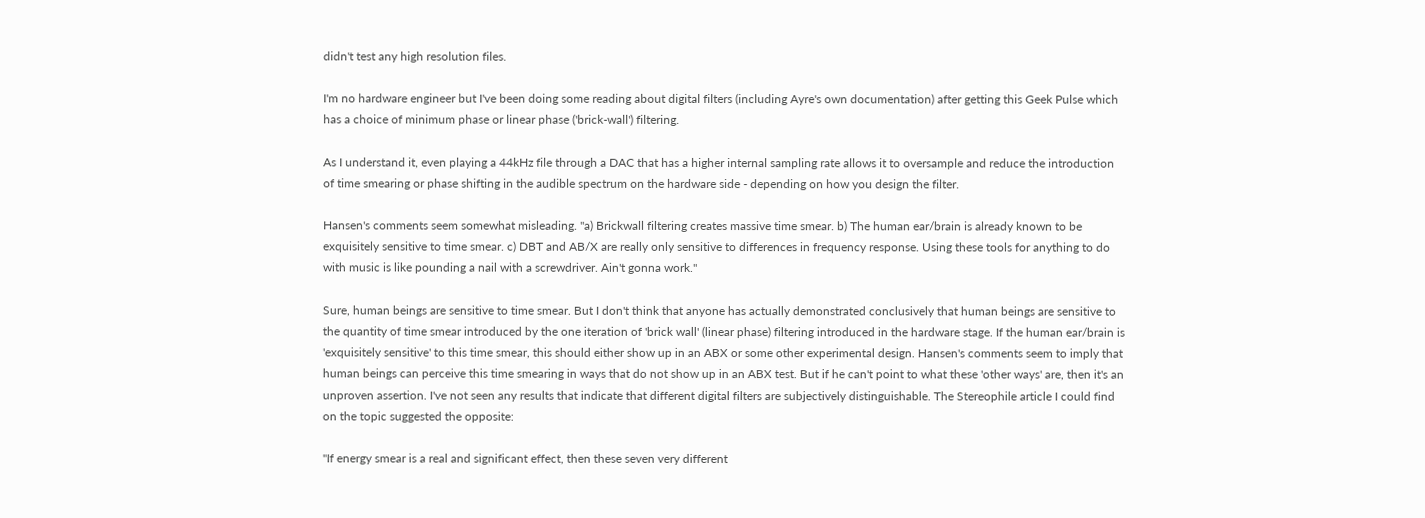didn't test any high resolution files.

I'm no hardware engineer but I've been doing some reading about digital filters (including Ayre's own documentation) after getting this Geek Pulse which has a choice of minimum phase or linear phase ('brick-wall') filtering.

As I understand it, even playing a 44kHz file through a DAC that has a higher internal sampling rate allows it to oversample and reduce the introduction of time smearing or phase shifting in the audible spectrum on the hardware side - depending on how you design the filter.

Hansen's comments seem somewhat misleading. "a) Brickwall filtering creates massive time smear. b) The human ear/brain is already known to be exquisitely sensitive to time smear. c) DBT and AB/X are really only sensitive to differences in frequency response. Using these tools for anything to do with music is like pounding a nail with a screwdriver. Ain't gonna work."

Sure, human beings are sensitive to time smear. But I don't think that anyone has actually demonstrated conclusively that human beings are sensitive to the quantity of time smear introduced by the one iteration of 'brick wall' (linear phase) filtering introduced in the hardware stage. If the human ear/brain is 'exquisitely sensitive' to this time smear, this should either show up in an ABX or some other experimental design. Hansen's comments seem to imply that human beings can perceive this time smearing in ways that do not show up in an ABX test. But if he can't point to what these 'other ways' are, then it's an unproven assertion. I've not seen any results that indicate that different digital filters are subjectively distinguishable. The Stereophile article I could find on the topic suggested the opposite:

"If energy smear is a real and significant effect, then these seven very different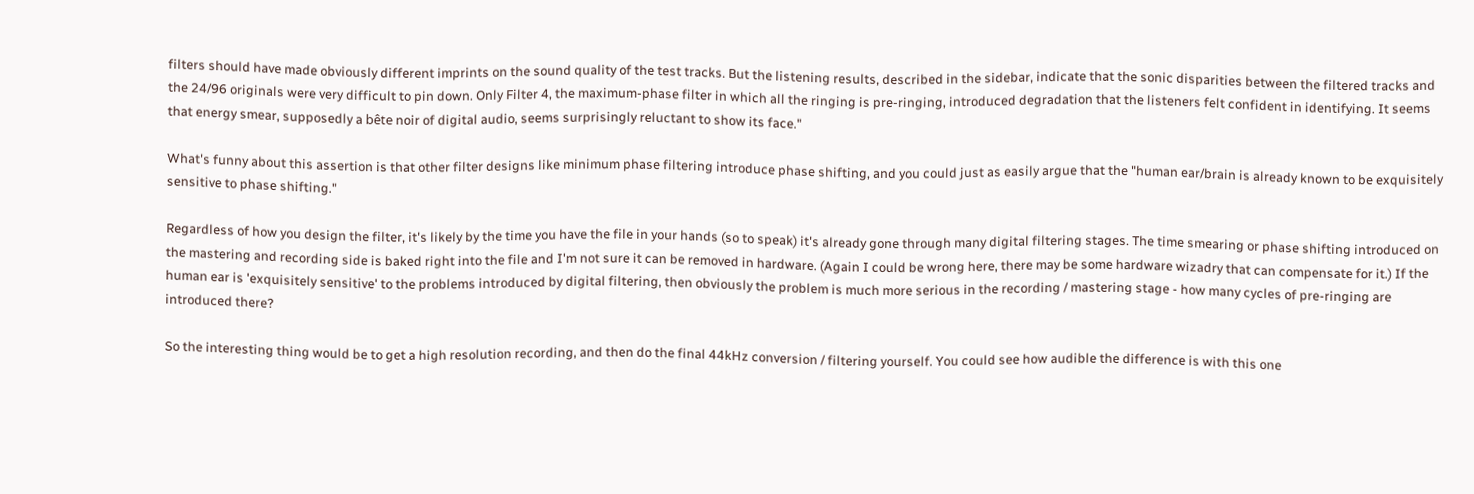filters should have made obviously different imprints on the sound quality of the test tracks. But the listening results, described in the sidebar, indicate that the sonic disparities between the filtered tracks and the 24/96 originals were very difficult to pin down. Only Filter 4, the maximum-phase filter in which all the ringing is pre-ringing, introduced degradation that the listeners felt confident in identifying. It seems that energy smear, supposedly a bête noir of digital audio, seems surprisingly reluctant to show its face."

What's funny about this assertion is that other filter designs like minimum phase filtering introduce phase shifting, and you could just as easily argue that the "human ear/brain is already known to be exquisitely sensitive to phase shifting."

Regardless of how you design the filter, it's likely by the time you have the file in your hands (so to speak) it's already gone through many digital filtering stages. The time smearing or phase shifting introduced on the mastering and recording side is baked right into the file and I'm not sure it can be removed in hardware. (Again I could be wrong here, there may be some hardware wizadry that can compensate for it.) If the human ear is 'exquisitely sensitive' to the problems introduced by digital filtering, then obviously the problem is much more serious in the recording / mastering stage - how many cycles of pre-ringing are introduced there?

So the interesting thing would be to get a high resolution recording, and then do the final 44kHz conversion / filtering yourself. You could see how audible the difference is with this one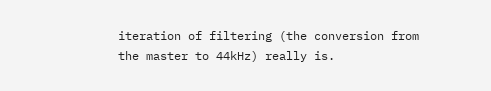iteration of filtering (the conversion from the master to 44kHz) really is.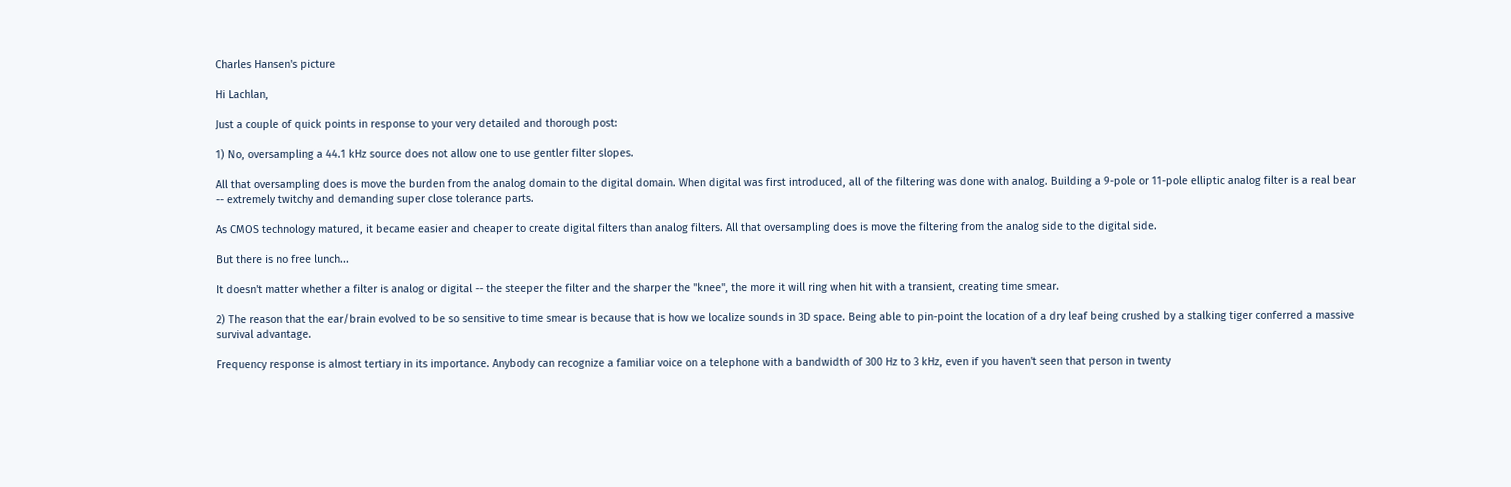Charles Hansen's picture

Hi Lachlan,

Just a couple of quick points in response to your very detailed and thorough post:

1) No, oversampling a 44.1 kHz source does not allow one to use gentler filter slopes.

All that oversampling does is move the burden from the analog domain to the digital domain. When digital was first introduced, all of the filtering was done with analog. Building a 9-pole or 11-pole elliptic analog filter is a real bear -- extremely twitchy and demanding super close tolerance parts.

As CMOS technology matured, it became easier and cheaper to create digital filters than analog filters. All that oversampling does is move the filtering from the analog side to the digital side.

But there is no free lunch...

It doesn't matter whether a filter is analog or digital -- the steeper the filter and the sharper the "knee", the more it will ring when hit with a transient, creating time smear.

2) The reason that the ear/brain evolved to be so sensitive to time smear is because that is how we localize sounds in 3D space. Being able to pin-point the location of a dry leaf being crushed by a stalking tiger conferred a massive survival advantage.

Frequency response is almost tertiary in its importance. Anybody can recognize a familiar voice on a telephone with a bandwidth of 300 Hz to 3 kHz, even if you haven't seen that person in twenty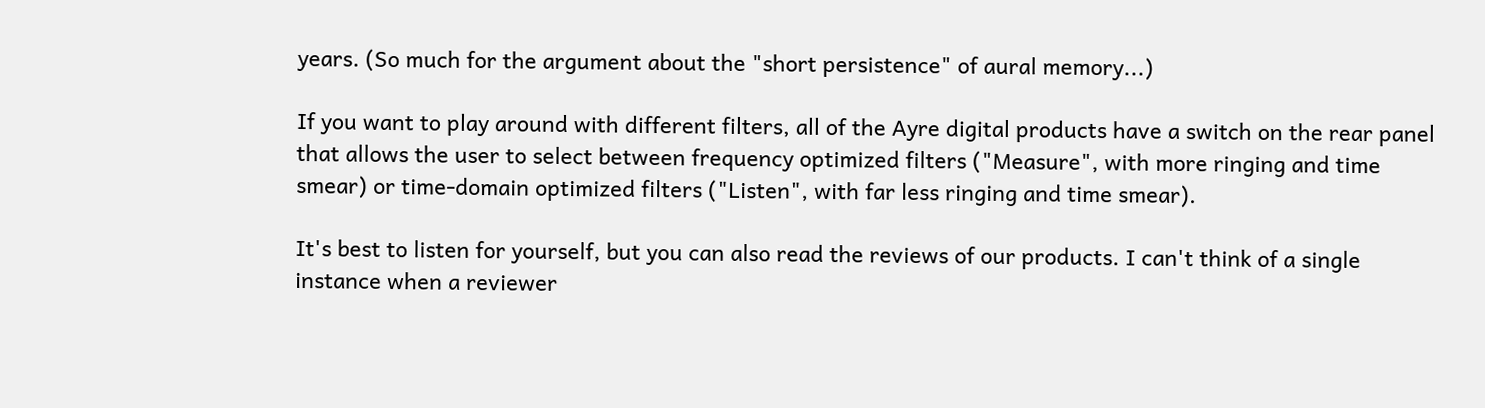years. (So much for the argument about the "short persistence" of aural memory...)

If you want to play around with different filters, all of the Ayre digital products have a switch on the rear panel that allows the user to select between frequency optimized filters ("Measure", with more ringing and time smear) or time-domain optimized filters ("Listen", with far less ringing and time smear).

It's best to listen for yourself, but you can also read the reviews of our products. I can't think of a single instance when a reviewer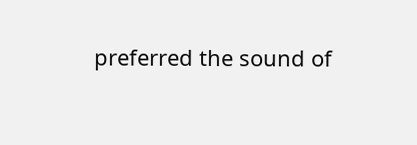preferred the sound of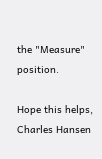the "Measure" position.

Hope this helps,
Charles Hansen